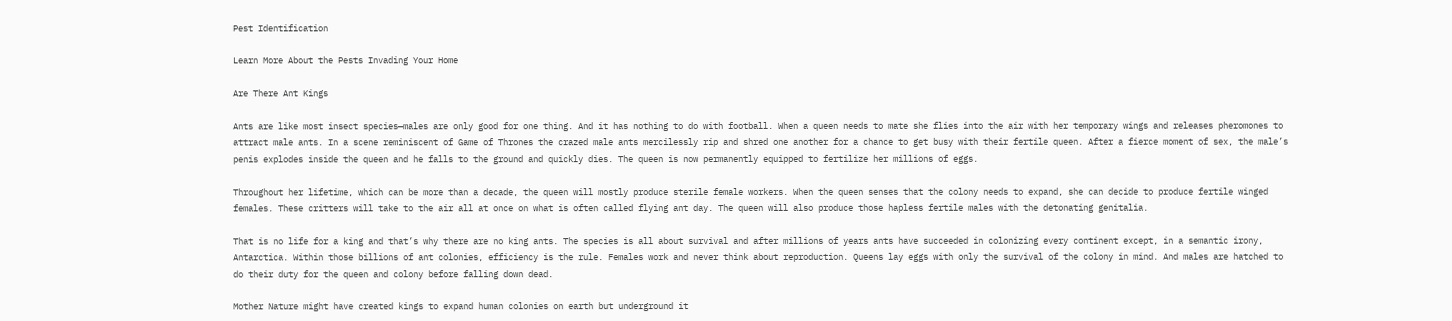Pest Identification

Learn More About the Pests Invading Your Home

Are There Ant Kings

Ants are like most insect species—males are only good for one thing. And it has nothing to do with football. When a queen needs to mate she flies into the air with her temporary wings and releases pheromones to attract male ants. In a scene reminiscent of Game of Thrones the crazed male ants mercilessly rip and shred one another for a chance to get busy with their fertile queen. After a fierce moment of sex, the male’s penis explodes inside the queen and he falls to the ground and quickly dies. The queen is now permanently equipped to fertilize her millions of eggs.

Throughout her lifetime, which can be more than a decade, the queen will mostly produce sterile female workers. When the queen senses that the colony needs to expand, she can decide to produce fertile winged females. These critters will take to the air all at once on what is often called flying ant day. The queen will also produce those hapless fertile males with the detonating genitalia.

That is no life for a king and that’s why there are no king ants. The species is all about survival and after millions of years ants have succeeded in colonizing every continent except, in a semantic irony, Antarctica. Within those billions of ant colonies, efficiency is the rule. Females work and never think about reproduction. Queens lay eggs with only the survival of the colony in mind. And males are hatched to do their duty for the queen and colony before falling down dead.

Mother Nature might have created kings to expand human colonies on earth but underground it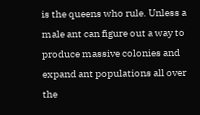is the queens who rule. Unless a male ant can figure out a way to produce massive colonies and expand ant populations all over the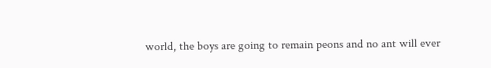world, the boys are going to remain peons and no ant will ever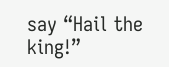say “Hail the king!”